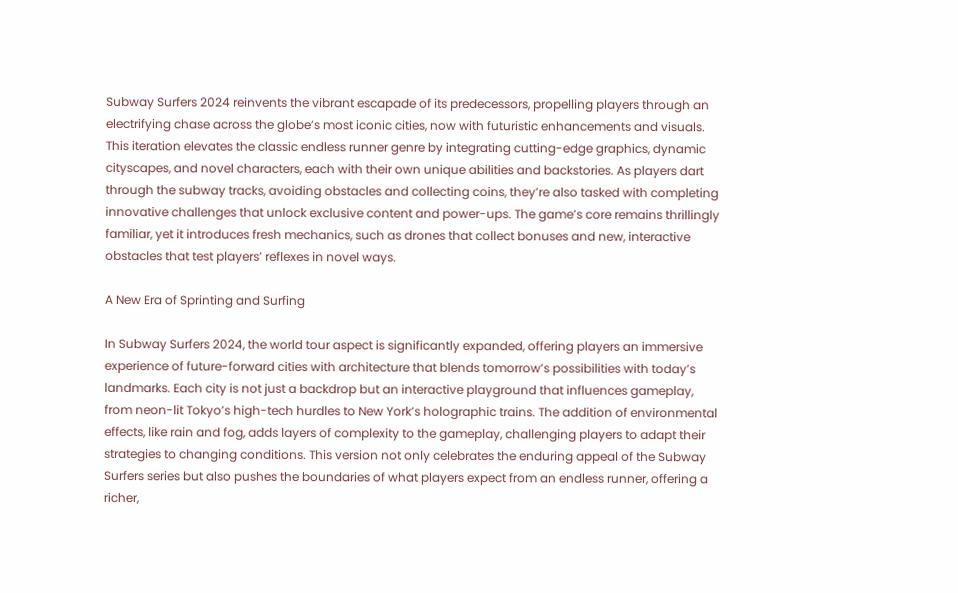Subway Surfers 2024 reinvents the vibrant escapade of its predecessors, propelling players through an electrifying chase across the globe’s most iconic cities, now with futuristic enhancements and visuals. This iteration elevates the classic endless runner genre by integrating cutting-edge graphics, dynamic cityscapes, and novel characters, each with their own unique abilities and backstories. As players dart through the subway tracks, avoiding obstacles and collecting coins, they’re also tasked with completing innovative challenges that unlock exclusive content and power-ups. The game’s core remains thrillingly familiar, yet it introduces fresh mechanics, such as drones that collect bonuses and new, interactive obstacles that test players’ reflexes in novel ways.

A New Era of Sprinting and Surfing

In Subway Surfers 2024, the world tour aspect is significantly expanded, offering players an immersive experience of future-forward cities with architecture that blends tomorrow’s possibilities with today’s landmarks. Each city is not just a backdrop but an interactive playground that influences gameplay, from neon-lit Tokyo’s high-tech hurdles to New York’s holographic trains. The addition of environmental effects, like rain and fog, adds layers of complexity to the gameplay, challenging players to adapt their strategies to changing conditions. This version not only celebrates the enduring appeal of the Subway Surfers series but also pushes the boundaries of what players expect from an endless runner, offering a richer,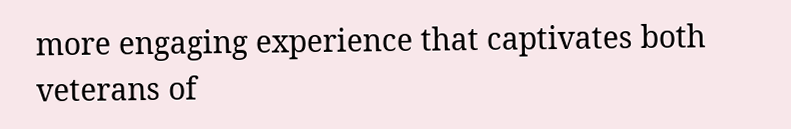more engaging experience that captivates both veterans of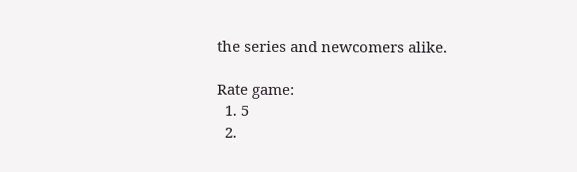the series and newcomers alike.

Rate game:
  1. 5
  2.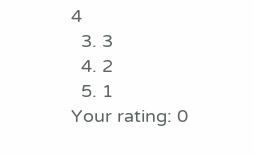4
  3. 3
  4. 2
  5. 1
Your rating: 0